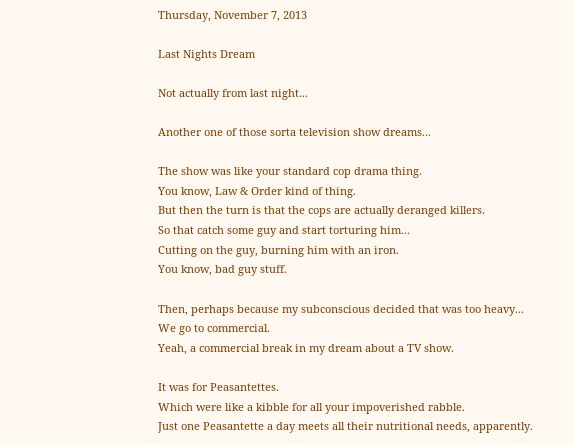Thursday, November 7, 2013

Last Nights Dream

Not actually from last night...

Another one of those sorta television show dreams...

The show was like your standard cop drama thing.
You know, Law & Order kind of thing.
But then the turn is that the cops are actually deranged killers.
So that catch some guy and start torturing him...
Cutting on the guy, burning him with an iron.
You know, bad guy stuff.

Then, perhaps because my subconscious decided that was too heavy...
We go to commercial.
Yeah, a commercial break in my dream about a TV show.

It was for Peasantettes.
Which were like a kibble for all your impoverished rabble.
Just one Peasantette a day meets all their nutritional needs, apparently.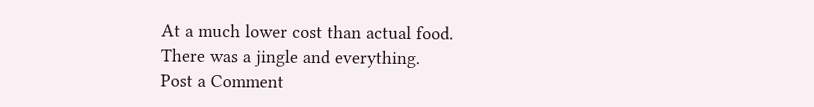At a much lower cost than actual food.
There was a jingle and everything.
Post a Comment